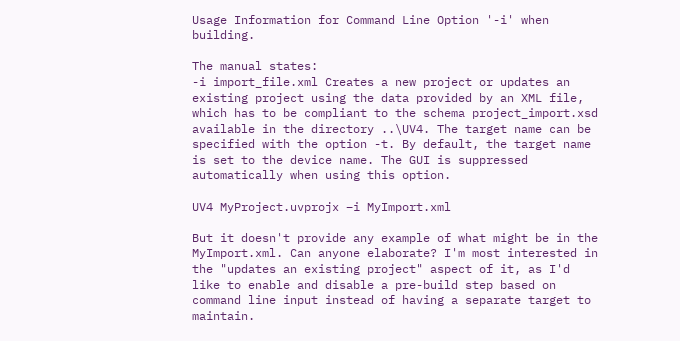Usage Information for Command Line Option '-i' when building.

The manual states:
-i import_file.xml Creates a new project or updates an existing project using the data provided by an XML file, which has to be compliant to the schema project_import.xsd available in the directory ..\UV4. The target name can be specified with the option -t. By default, the target name is set to the device name. The GUI is suppressed automatically when using this option.

UV4 MyProject.uvprojx –i MyImport.xml

But it doesn't provide any example of what might be in the MyImport.xml. Can anyone elaborate? I'm most interested in the "updates an existing project" aspect of it, as I'd like to enable and disable a pre-build step based on command line input instead of having a separate target to maintain.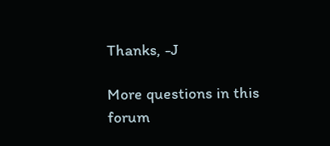Thanks, -J

More questions in this forum